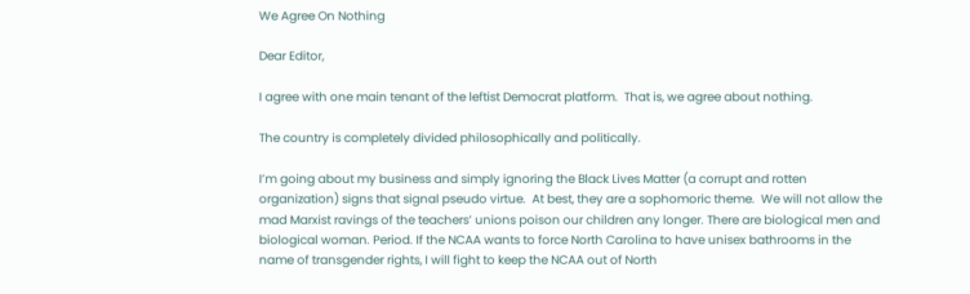We Agree On Nothing

Dear Editor,

I agree with one main tenant of the leftist Democrat platform.  That is, we agree about nothing.

The country is completely divided philosophically and politically.

I’m going about my business and simply ignoring the Black Lives Matter (a corrupt and rotten organization) signs that signal pseudo virtue.  At best, they are a sophomoric theme.  We will not allow the mad Marxist ravings of the teachers’ unions poison our children any longer. There are biological men and biological woman. Period. If the NCAA wants to force North Carolina to have unisex bathrooms in the name of transgender rights, I will fight to keep the NCAA out of North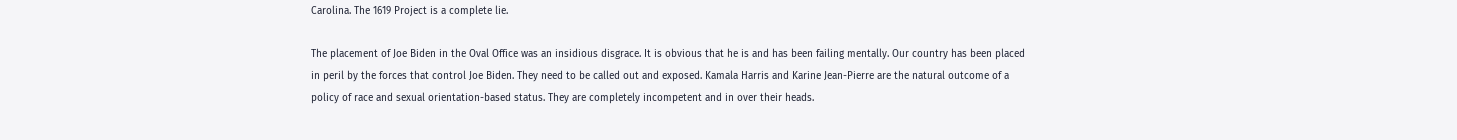Carolina. The 1619 Project is a complete lie.

The placement of Joe Biden in the Oval Office was an insidious disgrace. It is obvious that he is and has been failing mentally. Our country has been placed in peril by the forces that control Joe Biden. They need to be called out and exposed. Kamala Harris and Karine Jean-Pierre are the natural outcome of a policy of race and sexual orientation-based status. They are completely incompetent and in over their heads.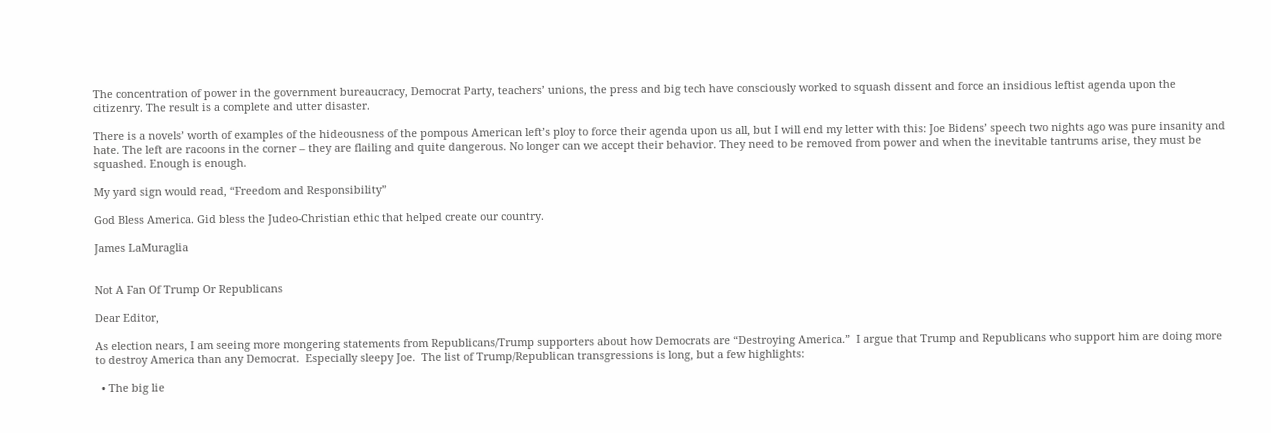The concentration of power in the government bureaucracy, Democrat Party, teachers’ unions, the press and big tech have consciously worked to squash dissent and force an insidious leftist agenda upon the citizenry. The result is a complete and utter disaster.

There is a novels’ worth of examples of the hideousness of the pompous American left’s ploy to force their agenda upon us all, but I will end my letter with this: Joe Bidens’ speech two nights ago was pure insanity and hate. The left are racoons in the corner – they are flailing and quite dangerous. No longer can we accept their behavior. They need to be removed from power and when the inevitable tantrums arise, they must be squashed. Enough is enough.

My yard sign would read, “Freedom and Responsibility”

God Bless America. Gid bless the Judeo-Christian ethic that helped create our country.

James LaMuraglia


Not A Fan Of Trump Or Republicans

Dear Editor,

As election nears, I am seeing more mongering statements from Republicans/Trump supporters about how Democrats are “Destroying America.”  I argue that Trump and Republicans who support him are doing more to destroy America than any Democrat.  Especially sleepy Joe.  The list of Trump/Republican transgressions is long, but a few highlights:

  • The big lie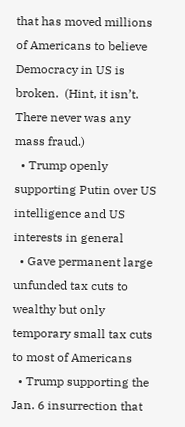that has moved millions of Americans to believe Democracy in US is broken.  (Hint, it isn’t. There never was any mass fraud.)
  • Trump openly supporting Putin over US intelligence and US interests in general
  • Gave permanent large unfunded tax cuts to wealthy but only temporary small tax cuts to most of Americans
  • Trump supporting the Jan. 6 insurrection that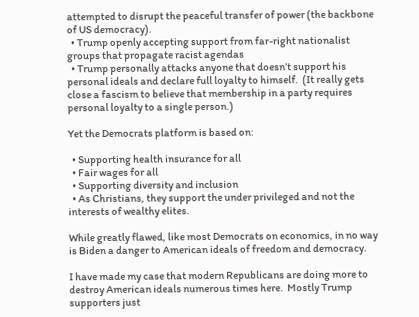attempted to disrupt the peaceful transfer of power (the backbone of US democracy).
  • Trump openly accepting support from far-right nationalist groups that propagate racist agendas
  • Trump personally attacks anyone that doesn’t support his personal ideals and declare full loyalty to himself.  (It really gets close a fascism to believe that membership in a party requires personal loyalty to a single person.)

Yet the Democrats platform is based on:

  • Supporting health insurance for all
  • Fair wages for all
  • Supporting diversity and inclusion
  • As Christians, they support the under privileged and not the interests of wealthy elites.

While greatly flawed, like most Democrats on economics, in no way is Biden a danger to American ideals of freedom and democracy.

I have made my case that modern Republicans are doing more to destroy American ideals numerous times here.  Mostly Trump supporters just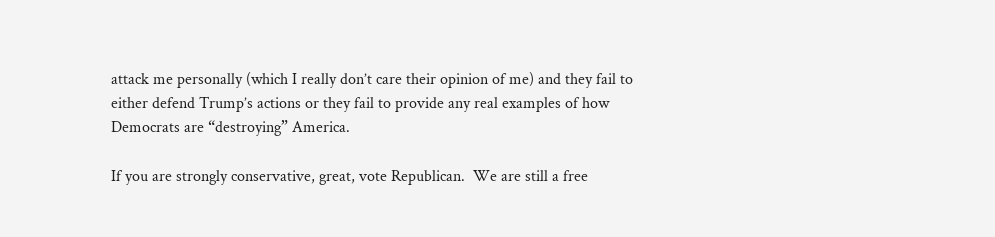attack me personally (which I really don’t care their opinion of me) and they fail to either defend Trump’s actions or they fail to provide any real examples of how Democrats are “destroying” America.

If you are strongly conservative, great, vote Republican.  We are still a free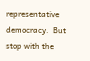representative democracy.  But stop with the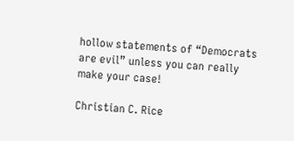hollow statements of “Democrats are evil” unless you can really make your case!

Christian C. Rice